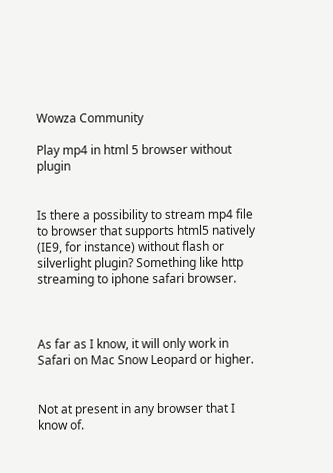Wowza Community

Play mp4 in html 5 browser without plugin


Is there a possibility to stream mp4 file to browser that supports html5 natively (IE9, for instance) without flash or silverlight plugin? Something like http streaming to iphone safari browser.



As far as I know, it will only work in Safari on Mac Snow Leopard or higher.


Not at present in any browser that I know of.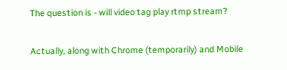The question is - will video tag play rtmp stream?

Actually, along with Chrome (temporarily) and Mobile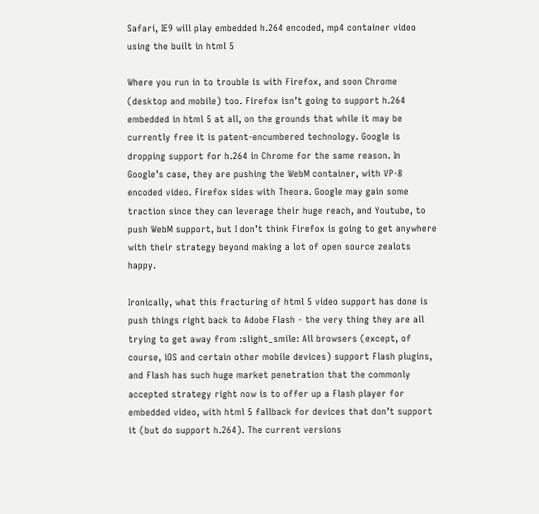Safari, IE9 will play embedded h.264 encoded, mp4 container video using the built in html 5

Where you run in to trouble is with Firefox, and soon Chrome (desktop and mobile) too. Firefox isn’t going to support h.264 embedded in html 5 at all, on the grounds that while it may be currently free it is patent-encumbered technology. Google is dropping support for h.264 in Chrome for the same reason. In Google’s case, they are pushing the WebM container, with VP-8 encoded video. Firefox sides with Theora. Google may gain some traction since they can leverage their huge reach, and Youtube, to push WebM support, but I don’t think Firefox is going to get anywhere with their strategy beyond making a lot of open source zealots happy.

Ironically, what this fracturing of html 5 video support has done is push things right back to Adobe Flash - the very thing they are all trying to get away from :slight_smile: All browsers (except, of course, iOS and certain other mobile devices) support Flash plugins, and Flash has such huge market penetration that the commonly accepted strategy right now is to offer up a Flash player for embedded video, with html 5 fallback for devices that don’t support it (but do support h.264). The current versions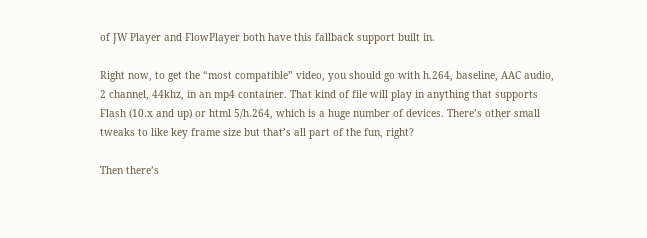of JW Player and FlowPlayer both have this fallback support built in.

Right now, to get the “most compatible” video, you should go with h.264, baseline, AAC audio, 2 channel, 44khz, in an mp4 container. That kind of file will play in anything that supports Flash (10.x and up) or html 5/h.264, which is a huge number of devices. There’s other small tweaks to like key frame size but that’s all part of the fun, right?

Then there’s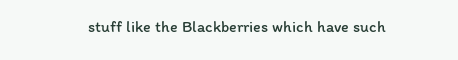stuff like the Blackberries which have such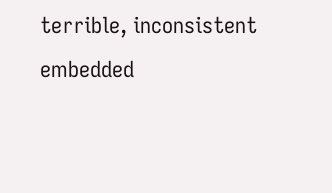terrible, inconsistent embedded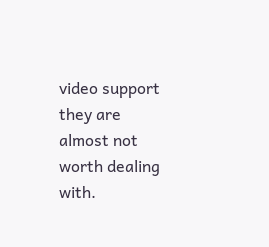video support they are almost not worth dealing with.